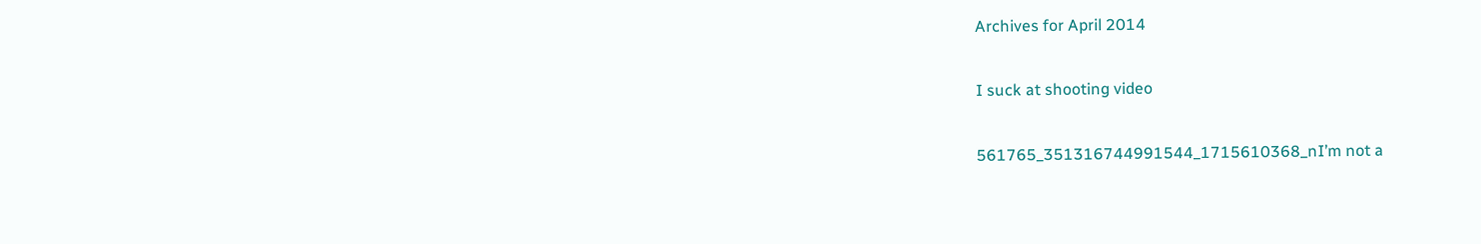Archives for April 2014

I suck at shooting video

561765_351316744991544_1715610368_nI’m not a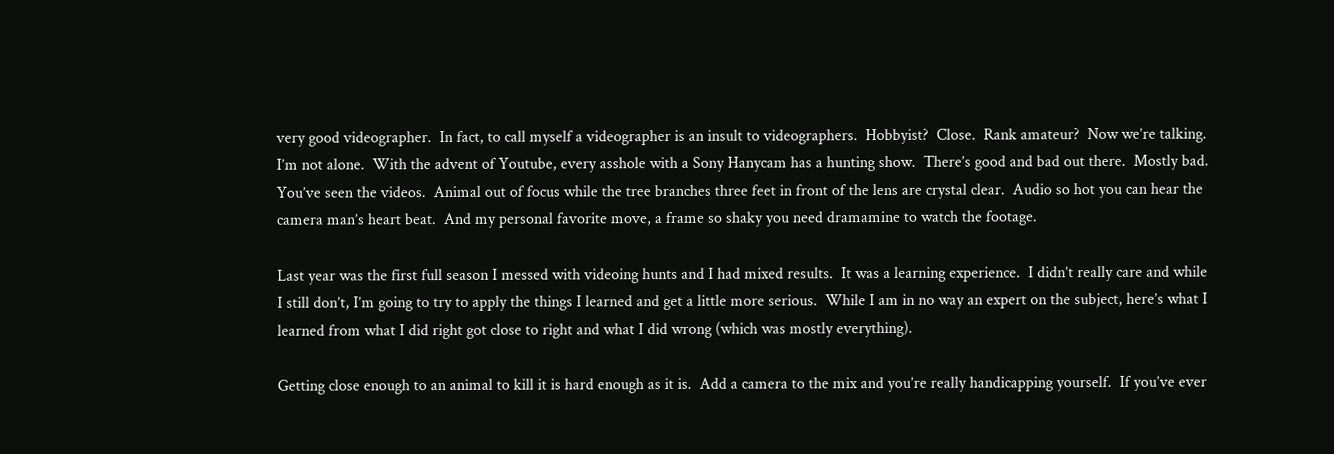very good videographer.  In fact, to call myself a videographer is an insult to videographers.  Hobbyist?  Close.  Rank amateur?  Now we’re talking.  I’m not alone.  With the advent of Youtube, every asshole with a Sony Hanycam has a hunting show.  There’s good and bad out there.  Mostly bad.  You’ve seen the videos.  Animal out of focus while the tree branches three feet in front of the lens are crystal clear.  Audio so hot you can hear the camera man’s heart beat.  And my personal favorite move, a frame so shaky you need dramamine to watch the footage.

Last year was the first full season I messed with videoing hunts and I had mixed results.  It was a learning experience.  I didn’t really care and while I still don’t, I’m going to try to apply the things I learned and get a little more serious.  While I am in no way an expert on the subject, here’s what I learned from what I did right got close to right and what I did wrong (which was mostly everything).

Getting close enough to an animal to kill it is hard enough as it is.  Add a camera to the mix and you’re really handicapping yourself.  If you’ve ever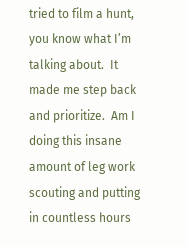tried to film a hunt, you know what I’m talking about.  It made me step back and prioritize.  Am I doing this insane amount of leg work scouting and putting in countless hours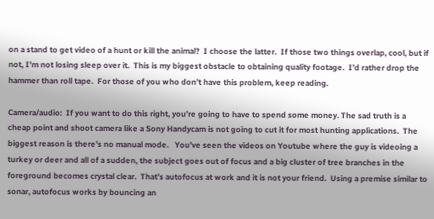on a stand to get video of a hunt or kill the animal?  I choose the latter.  If those two things overlap, cool, but if not, I’m not losing sleep over it.  This is my biggest obstacle to obtaining quality footage.  I’d rather drop the hammer than roll tape.  For those of you who don’t have this problem, keep reading.

Camera/audio:  If you want to do this right, you’re going to have to spend some money. The sad truth is a cheap point and shoot camera like a Sony Handycam is not going to cut it for most hunting applications.  The biggest reason is there’s no manual mode.   You’ve seen the videos on Youtube where the guy is videoing a turkey or deer and all of a sudden, the subject goes out of focus and a big cluster of tree branches in the foreground becomes crystal clear.  That’s autofocus at work and it is not your friend.  Using a premise similar to sonar, autofocus works by bouncing an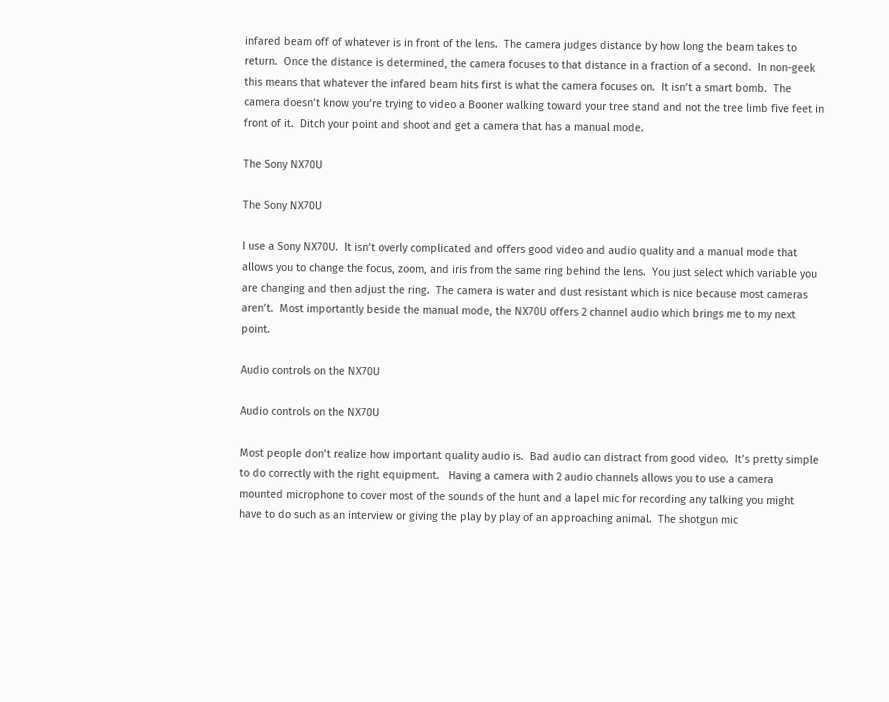infared beam off of whatever is in front of the lens.  The camera judges distance by how long the beam takes to return.  Once the distance is determined, the camera focuses to that distance in a fraction of a second.  In non-geek this means that whatever the infared beam hits first is what the camera focuses on.  It isn’t a smart bomb.  The camera doesn’t know you’re trying to video a Booner walking toward your tree stand and not the tree limb five feet in front of it.  Ditch your point and shoot and get a camera that has a manual mode.

The Sony NX70U

The Sony NX70U

I use a Sony NX70U.  It isn’t overly complicated and offers good video and audio quality and a manual mode that allows you to change the focus, zoom, and iris from the same ring behind the lens.  You just select which variable you are changing and then adjust the ring.  The camera is water and dust resistant which is nice because most cameras aren’t.  Most importantly beside the manual mode, the NX70U offers 2 channel audio which brings me to my next point.

Audio controls on the NX70U

Audio controls on the NX70U

Most people don’t realize how important quality audio is.  Bad audio can distract from good video.  It’s pretty simple to do correctly with the right equipment.   Having a camera with 2 audio channels allows you to use a camera mounted microphone to cover most of the sounds of the hunt and a lapel mic for recording any talking you might have to do such as an interview or giving the play by play of an approaching animal.  The shotgun mic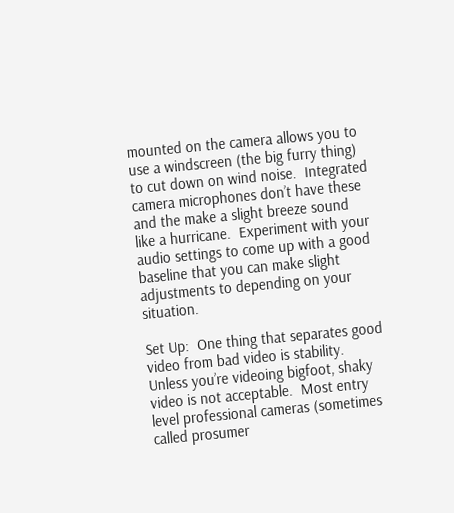mounted on the camera allows you to use a windscreen (the big furry thing) to cut down on wind noise.  Integrated camera microphones don’t have these and the make a slight breeze sound like a hurricane.  Experiment with your audio settings to come up with a good baseline that you can make slight adjustments to depending on your situation.

Set Up:  One thing that separates good video from bad video is stability. Unless you’re videoing bigfoot, shaky video is not acceptable.  Most entry level professional cameras (sometimes called prosumer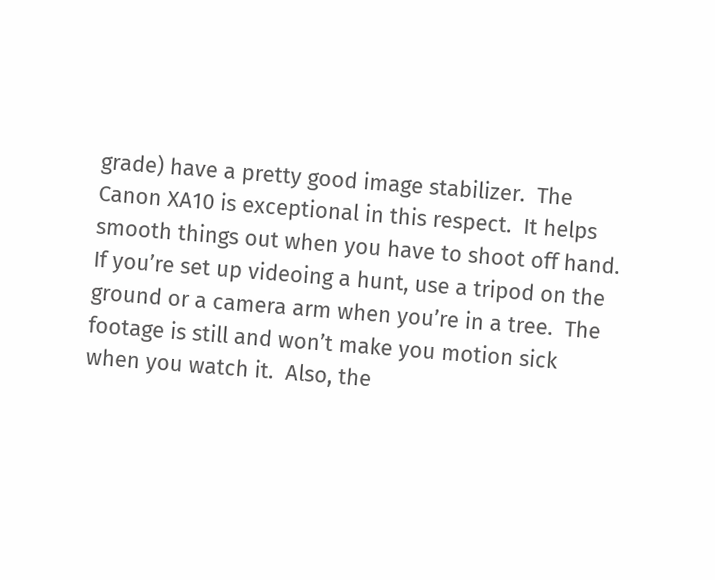grade) have a pretty good image stabilizer.  The Canon XA10 is exceptional in this respect.  It helps smooth things out when you have to shoot off hand.  If you’re set up videoing a hunt, use a tripod on the ground or a camera arm when you’re in a tree.  The footage is still and won’t make you motion sick when you watch it.  Also, the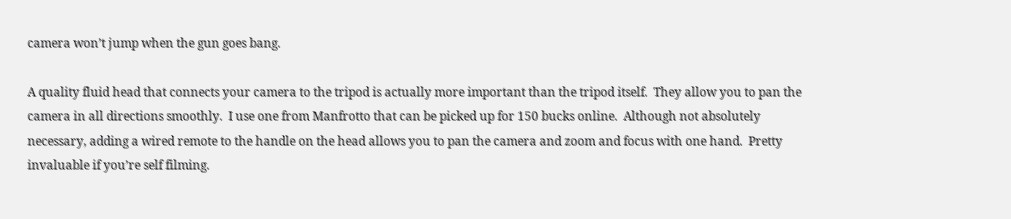camera won’t jump when the gun goes bang.

A quality fluid head that connects your camera to the tripod is actually more important than the tripod itself.  They allow you to pan the camera in all directions smoothly.  I use one from Manfrotto that can be picked up for 150 bucks online.  Although not absolutely necessary, adding a wired remote to the handle on the head allows you to pan the camera and zoom and focus with one hand.  Pretty invaluable if you’re self filming.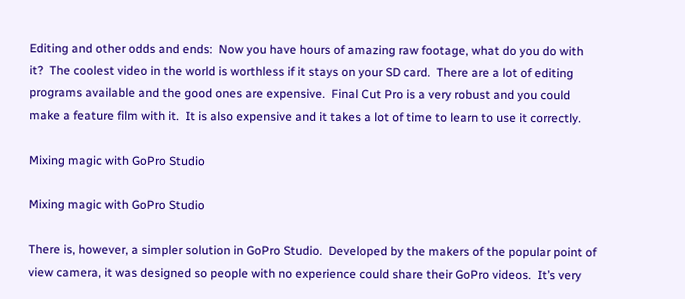Editing and other odds and ends:  Now you have hours of amazing raw footage, what do you do with it?  The coolest video in the world is worthless if it stays on your SD card.  There are a lot of editing programs available and the good ones are expensive.  Final Cut Pro is a very robust and you could make a feature film with it.  It is also expensive and it takes a lot of time to learn to use it correctly.

Mixing magic with GoPro Studio

Mixing magic with GoPro Studio

There is, however, a simpler solution in GoPro Studio.  Developed by the makers of the popular point of view camera, it was designed so people with no experience could share their GoPro videos.  It’s very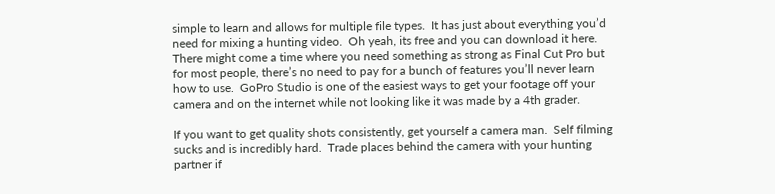simple to learn and allows for multiple file types.  It has just about everything you’d need for mixing a hunting video.  Oh yeah, its free and you can download it here.  There might come a time where you need something as strong as Final Cut Pro but for most people, there’s no need to pay for a bunch of features you’ll never learn how to use.  GoPro Studio is one of the easiest ways to get your footage off your camera and on the internet while not looking like it was made by a 4th grader.

If you want to get quality shots consistently, get yourself a camera man.  Self filming sucks and is incredibly hard.  Trade places behind the camera with your hunting partner if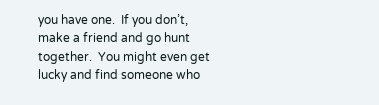you have one.  If you don’t, make a friend and go hunt together.  You might even get lucky and find someone who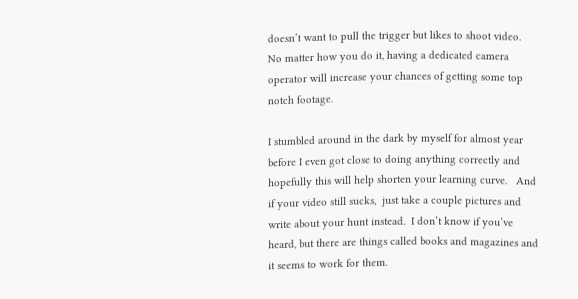doesn’t want to pull the trigger but likes to shoot video.  No matter how you do it, having a dedicated camera operator will increase your chances of getting some top notch footage.

I stumbled around in the dark by myself for almost year before I even got close to doing anything correctly and hopefully this will help shorten your learning curve.   And if your video still sucks,  just take a couple pictures and write about your hunt instead.  I don’t know if you’ve heard, but there are things called books and magazines and it seems to work for them.